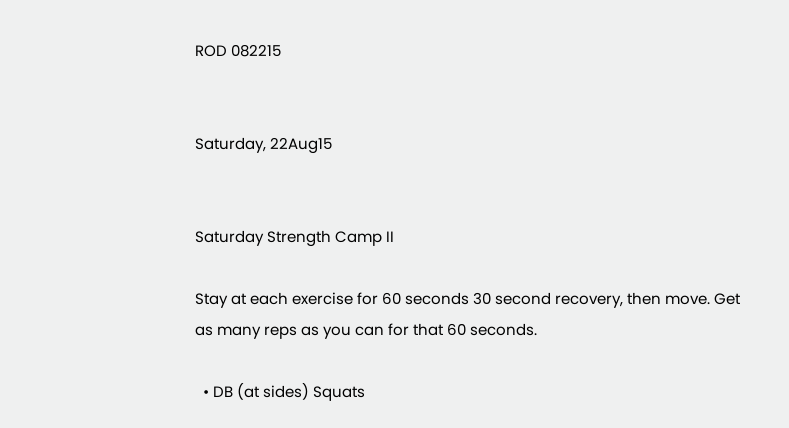ROD 082215


Saturday, 22Aug15


Saturday Strength Camp II

Stay at each exercise for 60 seconds 30 second recovery, then move. Get as many reps as you can for that 60 seconds.

  • DB (at sides) Squats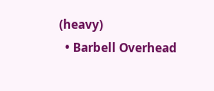(heavy)
  • Barbell Overhead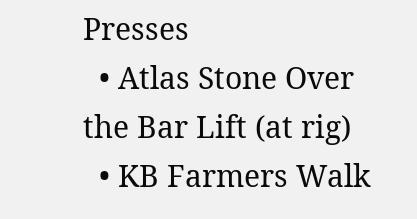Presses
  • Atlas Stone Over the Bar Lift (at rig)
  • KB Farmers Walk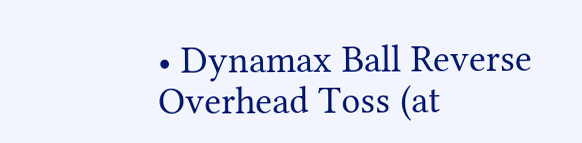• Dynamax Ball Reverse Overhead Toss (at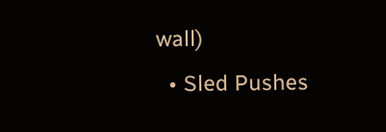wall)
  • Sled Pushes